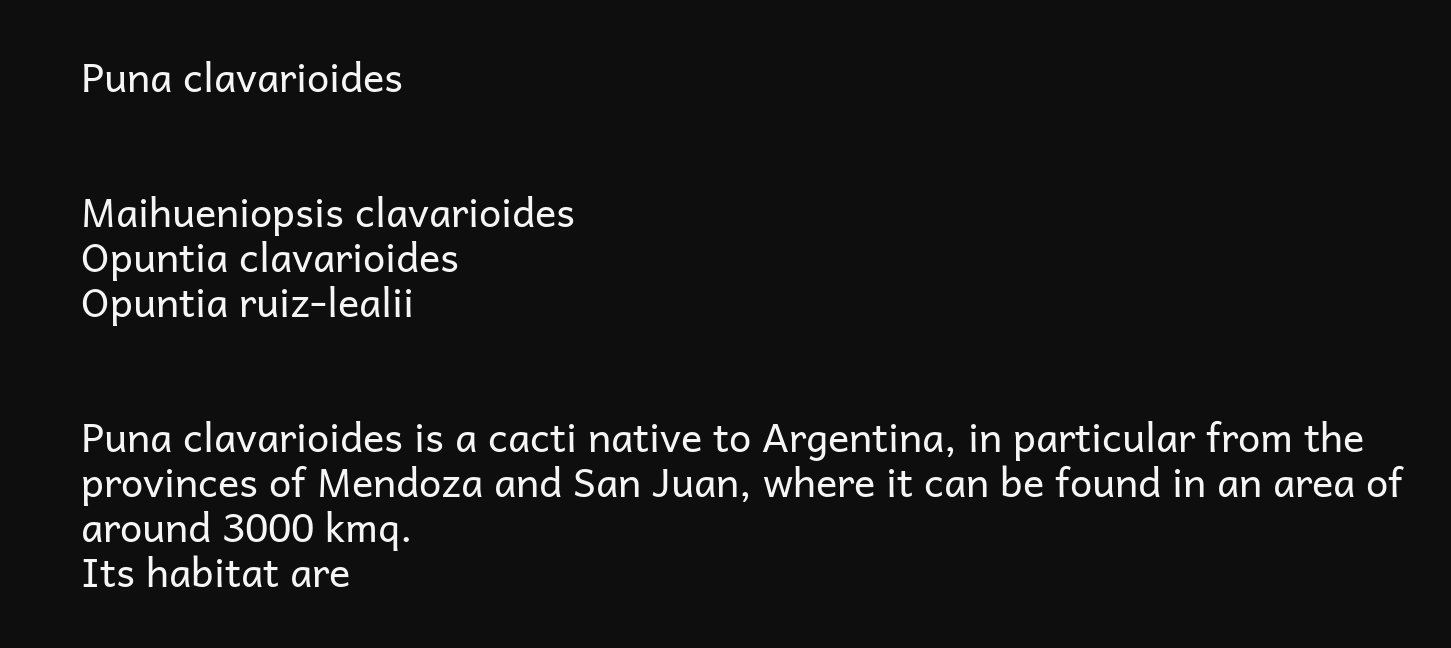Puna clavarioides


Maihueniopsis clavarioides
Opuntia clavarioides
Opuntia ruiz-lealii


Puna clavarioides is a cacti native to Argentina, in particular from the provinces of Mendoza and San Juan, where it can be found in an area of around 3000 kmq.
Its habitat are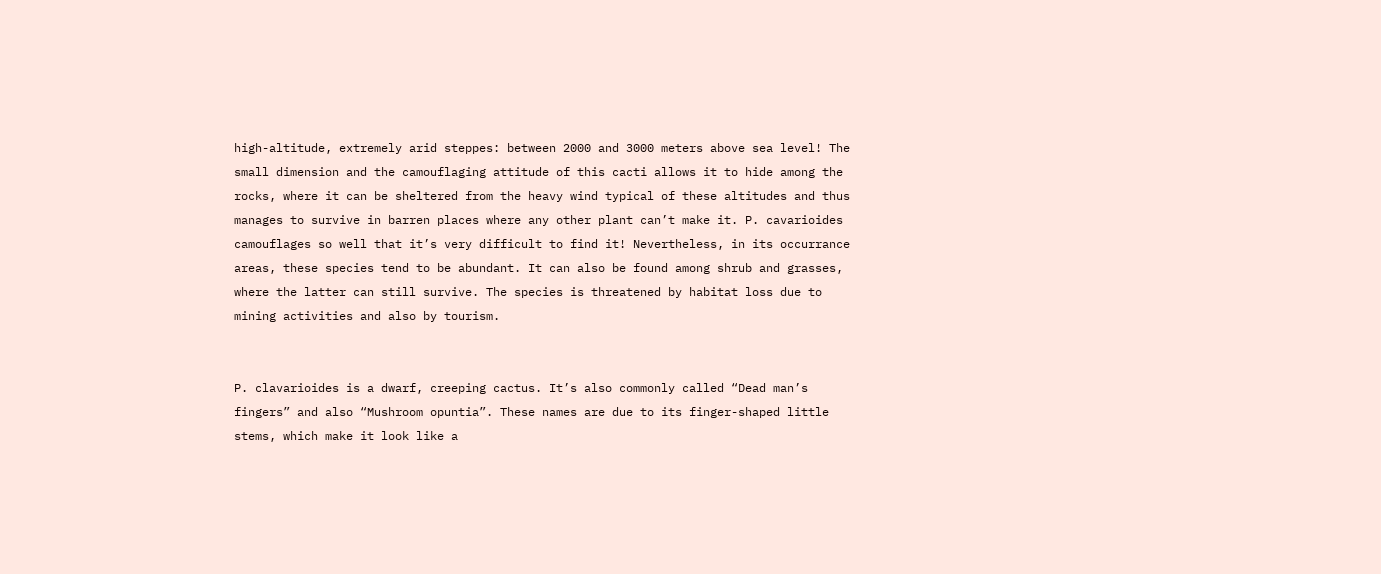high-altitude, extremely arid steppes: between 2000 and 3000 meters above sea level! The small dimension and the camouflaging attitude of this cacti allows it to hide among the rocks, where it can be sheltered from the heavy wind typical of these altitudes and thus manages to survive in barren places where any other plant can’t make it. P. cavarioides camouflages so well that it’s very difficult to find it! Nevertheless, in its occurrance areas, these species tend to be abundant. It can also be found among shrub and grasses, where the latter can still survive. The species is threatened by habitat loss due to mining activities and also by tourism.


P. clavarioides is a dwarf, creeping cactus. It’s also commonly called “Dead man’s fingers” and also “Mushroom opuntia”. These names are due to its finger-shaped little stems, which make it look like a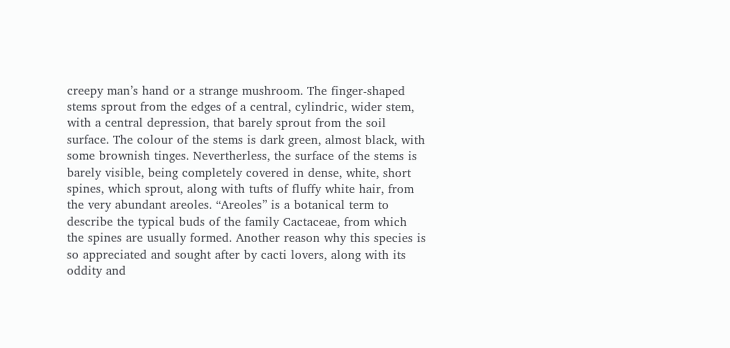creepy man’s hand or a strange mushroom. The finger-shaped stems sprout from the edges of a central, cylindric, wider stem, with a central depression, that barely sprout from the soil surface. The colour of the stems is dark green, almost black, with some brownish tinges. Nevertherless, the surface of the stems is barely visible, being completely covered in dense, white, short spines, which sprout, along with tufts of fluffy white hair, from the very abundant areoles. “Areoles” is a botanical term to describe the typical buds of the family Cactaceae, from which the spines are usually formed. Another reason why this species is so appreciated and sought after by cacti lovers, along with its oddity and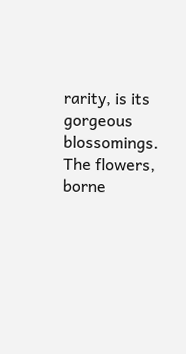rarity, is its gorgeous blossomings. The flowers, borne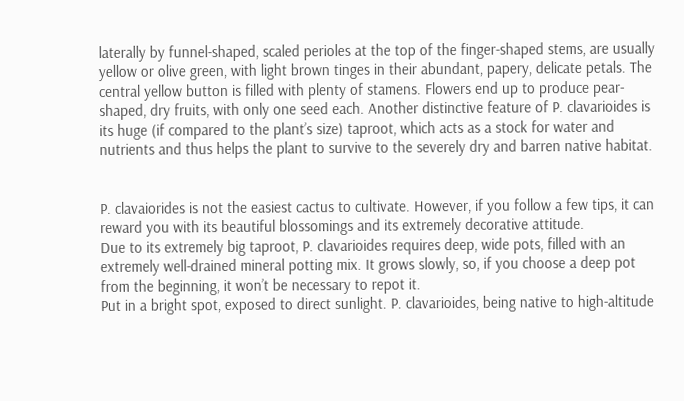laterally by funnel-shaped, scaled perioles at the top of the finger-shaped stems, are usually yellow or olive green, with light brown tinges in their abundant, papery, delicate petals. The central yellow button is filled with plenty of stamens. Flowers end up to produce pear-shaped, dry fruits, with only one seed each. Another distinctive feature of P. clavarioides is its huge (if compared to the plant’s size) taproot, which acts as a stock for water and nutrients and thus helps the plant to survive to the severely dry and barren native habitat.


P. clavaiorides is not the easiest cactus to cultivate. However, if you follow a few tips, it can reward you with its beautiful blossomings and its extremely decorative attitude.
Due to its extremely big taproot, P. clavarioides requires deep, wide pots, filled with an extremely well-drained mineral potting mix. It grows slowly, so, if you choose a deep pot from the beginning, it won’t be necessary to repot it.
Put in a bright spot, exposed to direct sunlight. P. clavarioides, being native to high-altitude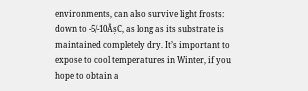environments, can also survive light frosts: down to -5/-10ÂșC, as long as its substrate is maintained completely dry. It’s important to expose to cool temperatures in Winter, if you hope to obtain a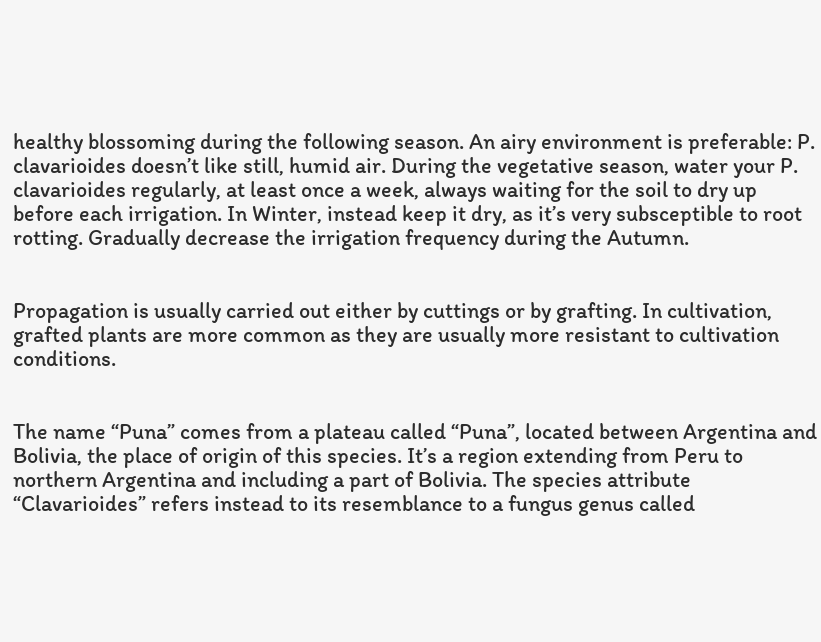healthy blossoming during the following season. An airy environment is preferable: P. clavarioides doesn’t like still, humid air. During the vegetative season, water your P. clavarioides regularly, at least once a week, always waiting for the soil to dry up before each irrigation. In Winter, instead keep it dry, as it’s very subsceptible to root rotting. Gradually decrease the irrigation frequency during the Autumn.


Propagation is usually carried out either by cuttings or by grafting. In cultivation, grafted plants are more common as they are usually more resistant to cultivation conditions.


The name “Puna” comes from a plateau called “Puna”, located between Argentina and Bolivia, the place of origin of this species. It’s a region extending from Peru to northern Argentina and including a part of Bolivia. The species attribute “Clavarioides” refers instead to its resemblance to a fungus genus called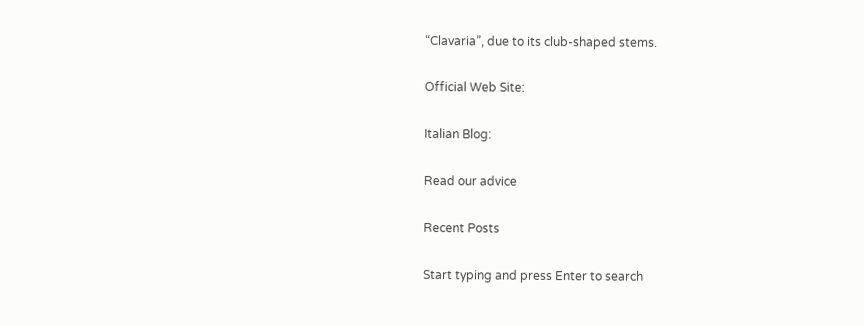“Clavaria”, due to its club-shaped stems.

Official Web Site:

Italian Blog:

Read our advice

Recent Posts

Start typing and press Enter to search